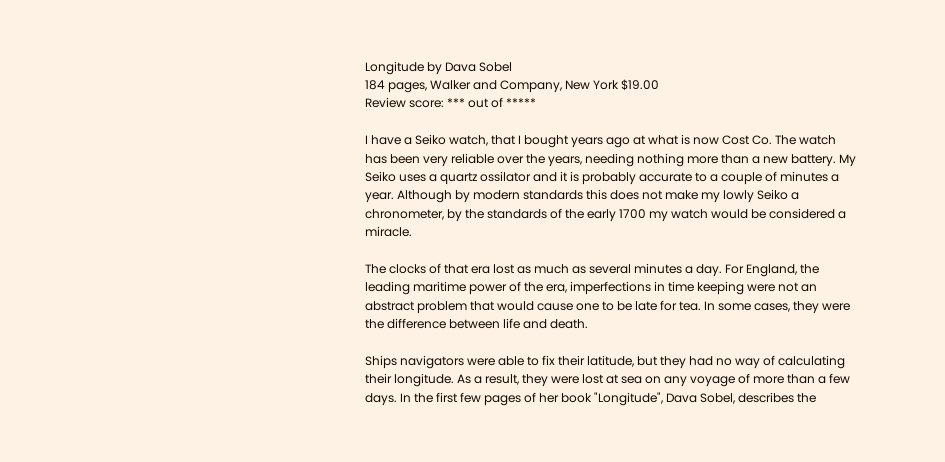Longitude by Dava Sobel
184 pages, Walker and Company, New York $19.00
Review score: *** out of *****

I have a Seiko watch, that I bought years ago at what is now Cost Co. The watch has been very reliable over the years, needing nothing more than a new battery. My Seiko uses a quartz ossilator and it is probably accurate to a couple of minutes a year. Although by modern standards this does not make my lowly Seiko a chronometer, by the standards of the early 1700 my watch would be considered a miracle.

The clocks of that era lost as much as several minutes a day. For England, the leading maritime power of the era, imperfections in time keeping were not an abstract problem that would cause one to be late for tea. In some cases, they were the difference between life and death.

Ships navigators were able to fix their latitude, but they had no way of calculating their longitude. As a result, they were lost at sea on any voyage of more than a few days. In the first few pages of her book "Longitude", Dava Sobel, describes the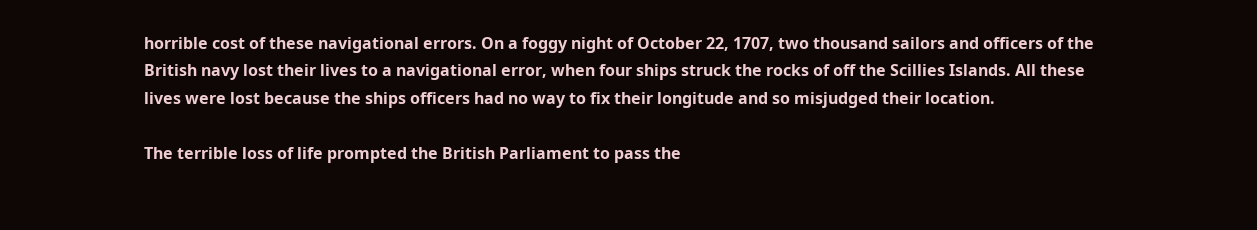horrible cost of these navigational errors. On a foggy night of October 22, 1707, two thousand sailors and officers of the British navy lost their lives to a navigational error, when four ships struck the rocks of off the Scillies Islands. All these lives were lost because the ships officers had no way to fix their longitude and so misjudged their location.

The terrible loss of life prompted the British Parliament to pass the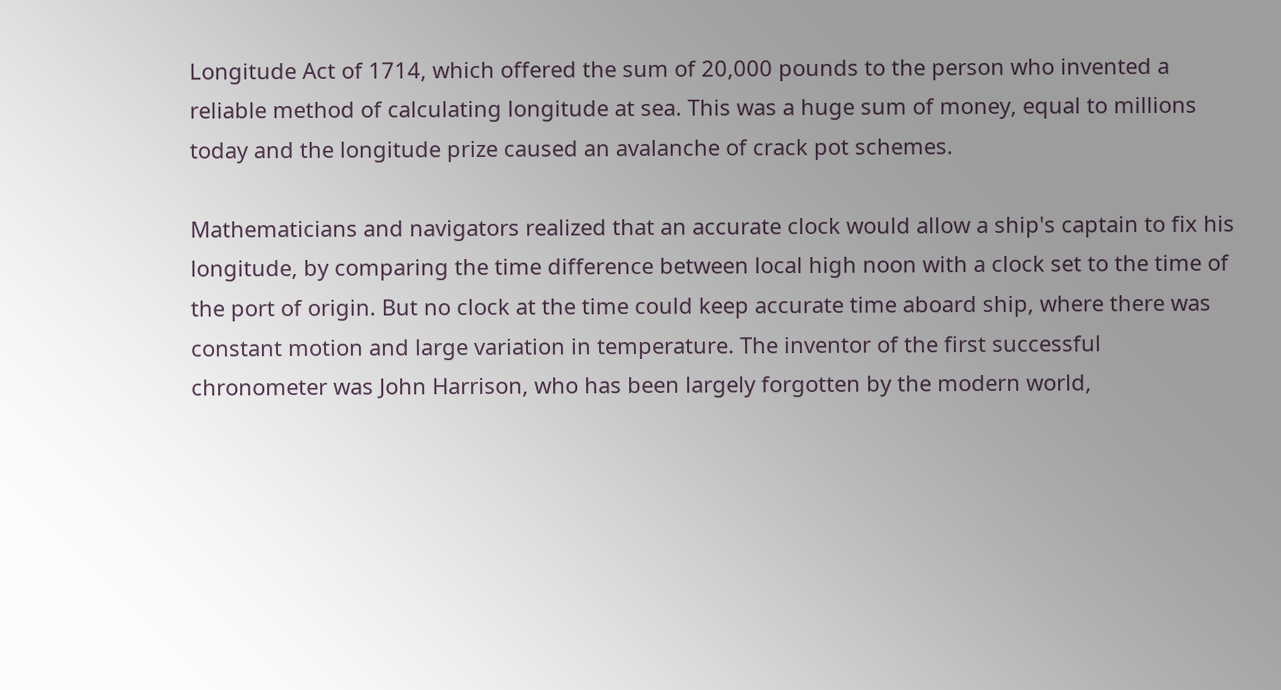Longitude Act of 1714, which offered the sum of 20,000 pounds to the person who invented a reliable method of calculating longitude at sea. This was a huge sum of money, equal to millions today and the longitude prize caused an avalanche of crack pot schemes.

Mathematicians and navigators realized that an accurate clock would allow a ship's captain to fix his longitude, by comparing the time difference between local high noon with a clock set to the time of the port of origin. But no clock at the time could keep accurate time aboard ship, where there was constant motion and large variation in temperature. The inventor of the first successful chronometer was John Harrison, who has been largely forgotten by the modern world,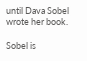until Dava Sobel wrote her book.

Sobel is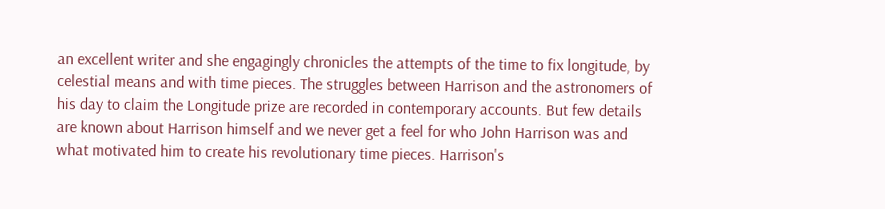an excellent writer and she engagingly chronicles the attempts of the time to fix longitude, by celestial means and with time pieces. The struggles between Harrison and the astronomers of his day to claim the Longitude prize are recorded in contemporary accounts. But few details are known about Harrison himself and we never get a feel for who John Harrison was and what motivated him to create his revolutionary time pieces. Harrison's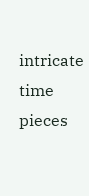intricate time pieces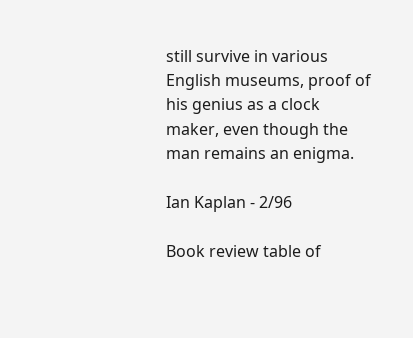still survive in various English museums, proof of his genius as a clock maker, even though the man remains an enigma.

Ian Kaplan - 2/96

Book review table of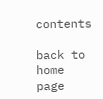contents

back to home page